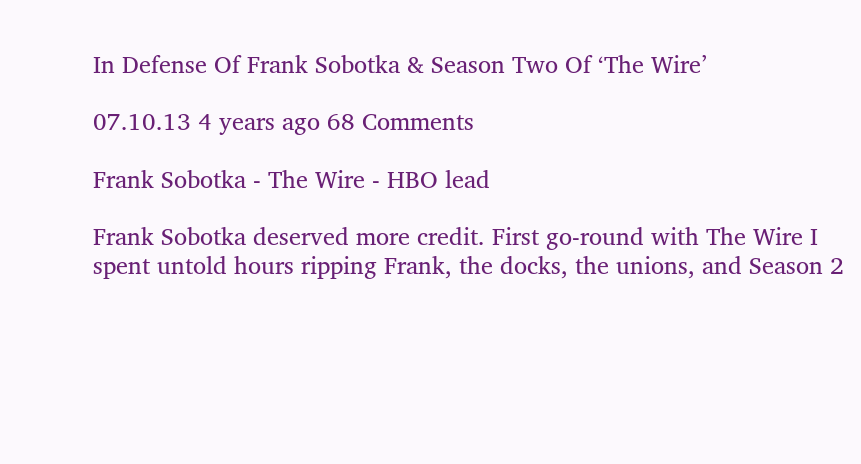In Defense Of Frank Sobotka & Season Two Of ‘The Wire’

07.10.13 4 years ago 68 Comments

Frank Sobotka - The Wire - HBO lead

Frank Sobotka deserved more credit. First go-round with The Wire I spent untold hours ripping Frank, the docks, the unions, and Season 2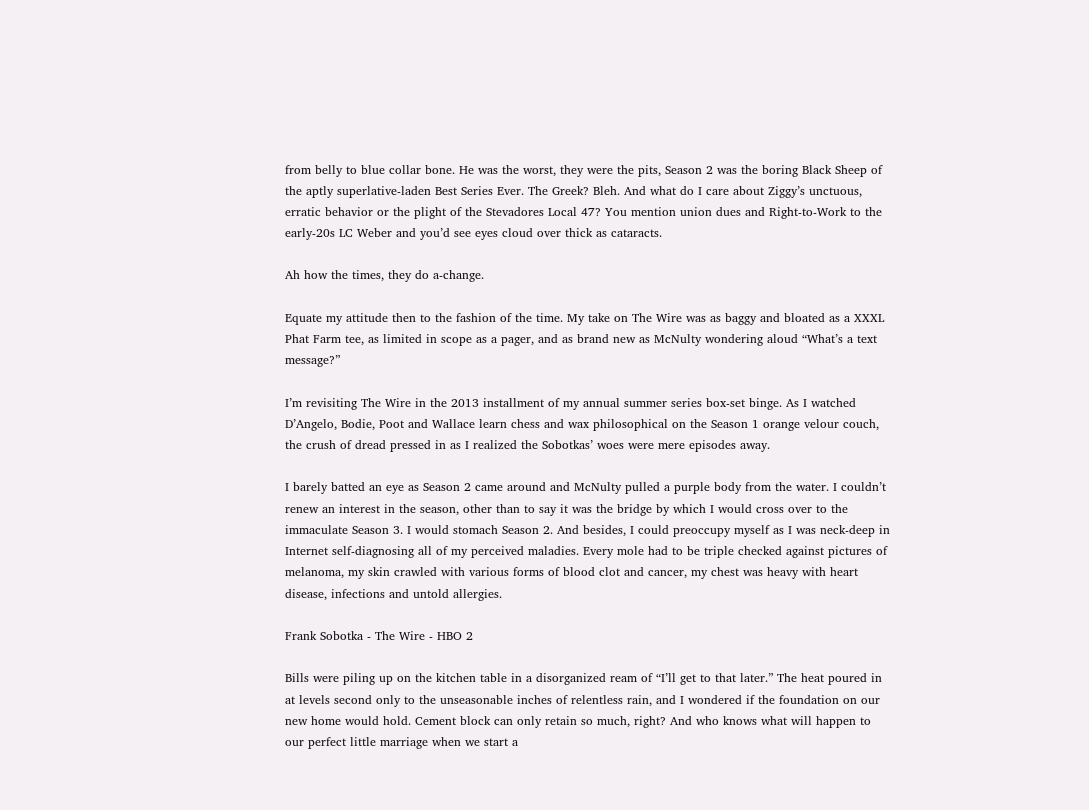from belly to blue collar bone. He was the worst, they were the pits, Season 2 was the boring Black Sheep of the aptly superlative-laden Best Series Ever. The Greek? Bleh. And what do I care about Ziggy’s unctuous, erratic behavior or the plight of the Stevadores Local 47? You mention union dues and Right-to-Work to the early-20s LC Weber and you’d see eyes cloud over thick as cataracts.

Ah how the times, they do a-change.

Equate my attitude then to the fashion of the time. My take on The Wire was as baggy and bloated as a XXXL Phat Farm tee, as limited in scope as a pager, and as brand new as McNulty wondering aloud “What’s a text message?”

I’m revisiting The Wire in the 2013 installment of my annual summer series box-set binge. As I watched D’Angelo, Bodie, Poot and Wallace learn chess and wax philosophical on the Season 1 orange velour couch, the crush of dread pressed in as I realized the Sobotkas’ woes were mere episodes away.

I barely batted an eye as Season 2 came around and McNulty pulled a purple body from the water. I couldn’t renew an interest in the season, other than to say it was the bridge by which I would cross over to the immaculate Season 3. I would stomach Season 2. And besides, I could preoccupy myself as I was neck-deep in Internet self-diagnosing all of my perceived maladies. Every mole had to be triple checked against pictures of melanoma, my skin crawled with various forms of blood clot and cancer, my chest was heavy with heart disease, infections and untold allergies.

Frank Sobotka - The Wire - HBO 2

Bills were piling up on the kitchen table in a disorganized ream of “I’ll get to that later.” The heat poured in at levels second only to the unseasonable inches of relentless rain, and I wondered if the foundation on our new home would hold. Cement block can only retain so much, right? And who knows what will happen to our perfect little marriage when we start a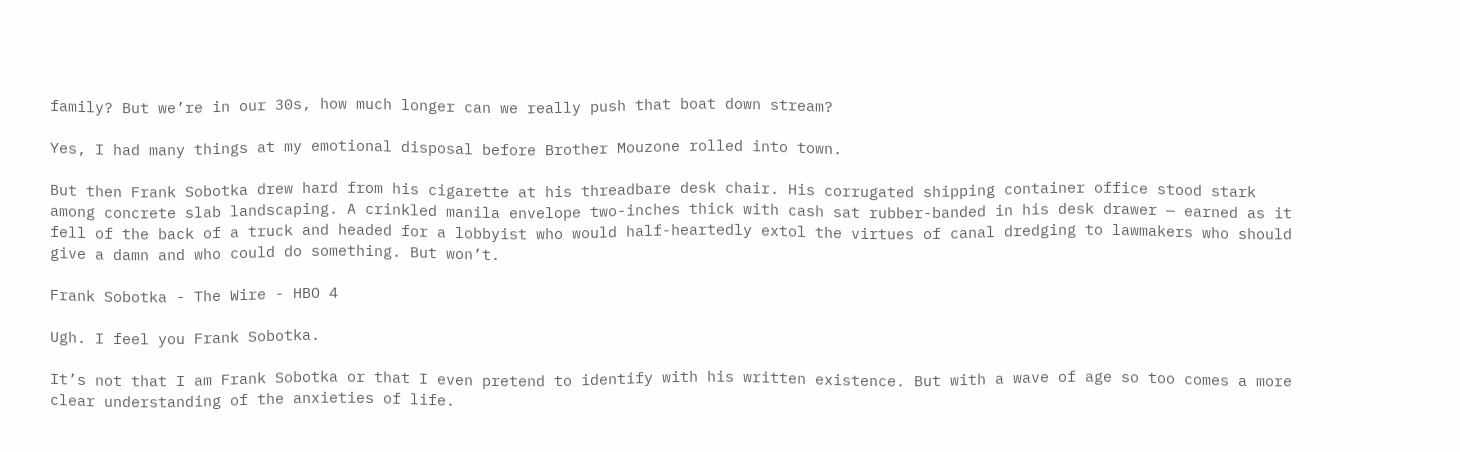family? But we’re in our 30s, how much longer can we really push that boat down stream?

Yes, I had many things at my emotional disposal before Brother Mouzone rolled into town.

But then Frank Sobotka drew hard from his cigarette at his threadbare desk chair. His corrugated shipping container office stood stark among concrete slab landscaping. A crinkled manila envelope two-inches thick with cash sat rubber-banded in his desk drawer — earned as it fell of the back of a truck and headed for a lobbyist who would half-heartedly extol the virtues of canal dredging to lawmakers who should give a damn and who could do something. But won’t.

Frank Sobotka - The Wire - HBO 4

Ugh. I feel you Frank Sobotka.

It’s not that I am Frank Sobotka or that I even pretend to identify with his written existence. But with a wave of age so too comes a more clear understanding of the anxieties of life.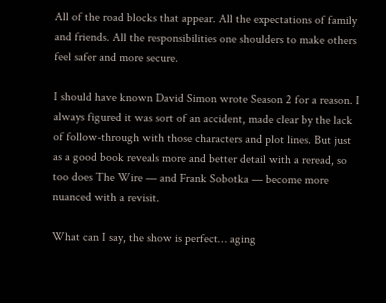All of the road blocks that appear. All the expectations of family and friends. All the responsibilities one shoulders to make others feel safer and more secure.

I should have known David Simon wrote Season 2 for a reason. I always figured it was sort of an accident, made clear by the lack of follow-through with those characters and plot lines. But just as a good book reveals more and better detail with a reread, so too does The Wire — and Frank Sobotka — become more nuanced with a revisit.

What can I say, the show is perfect… aging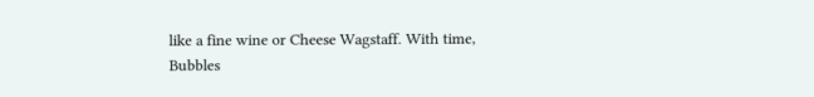like a fine wine or Cheese Wagstaff. With time, Bubbles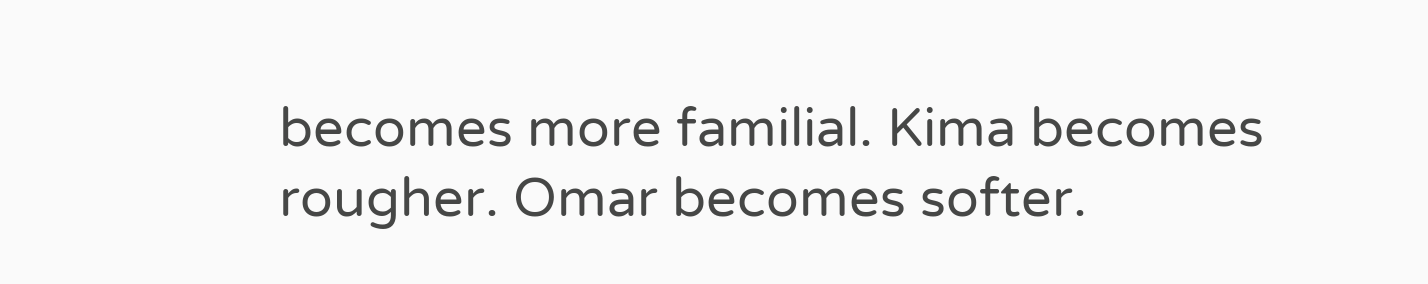becomes more familial. Kima becomes rougher. Omar becomes softer.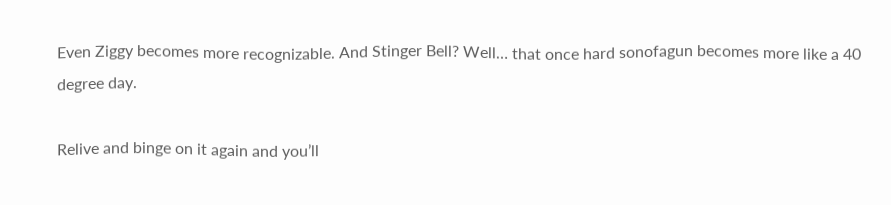Even Ziggy becomes more recognizable. And Stinger Bell? Well… that once hard sonofagun becomes more like a 40 degree day.

Relive and binge on it again and you’ll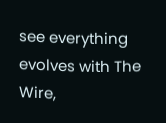see everything evolves with The Wire,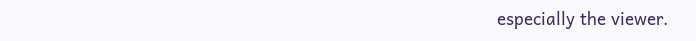especially the viewer.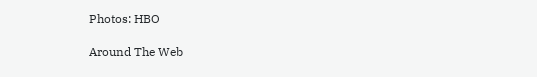Photos: HBO

Around The Web